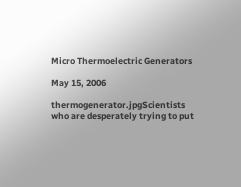Micro Thermoelectric Generators

May 15, 2006

thermogenerator.jpgScientists who are desperately trying to put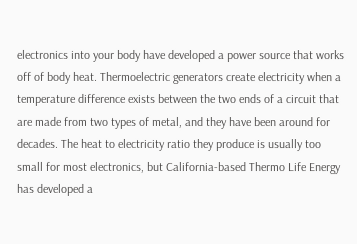electronics into your body have developed a power source that works off of body heat. Thermoelectric generators create electricity when a temperature difference exists between the two ends of a circuit that are made from two types of metal, and they have been around for decades. The heat to electricity ratio they produce is usually too small for most electronics, but California-based Thermo Life Energy has developed a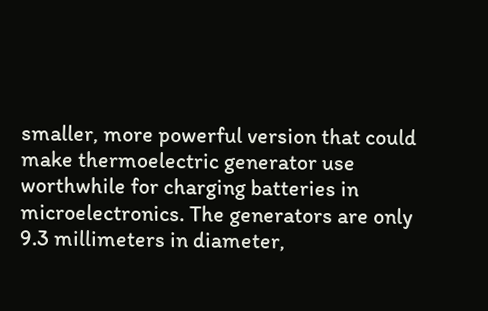smaller, more powerful version that could make thermoelectric generator use worthwhile for charging batteries in microelectronics. The generators are only 9.3 millimeters in diameter,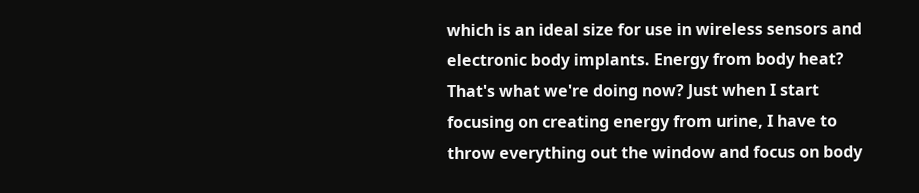which is an ideal size for use in wireless sensors and electronic body implants. Energy from body heat? That's what we're doing now? Just when I start focusing on creating energy from urine, I have to throw everything out the window and focus on body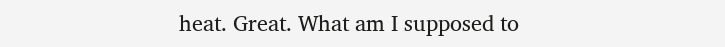heat. Great. What am I supposed to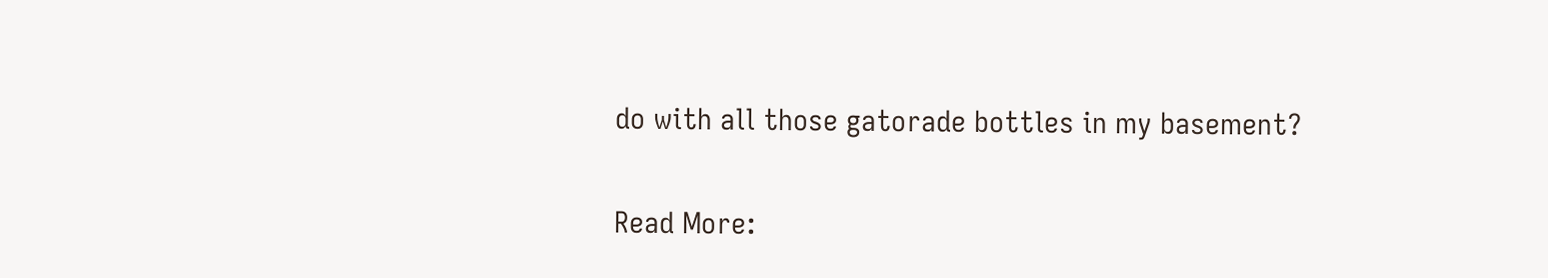do with all those gatorade bottles in my basement?


Read More: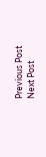Previous Post
Next Post